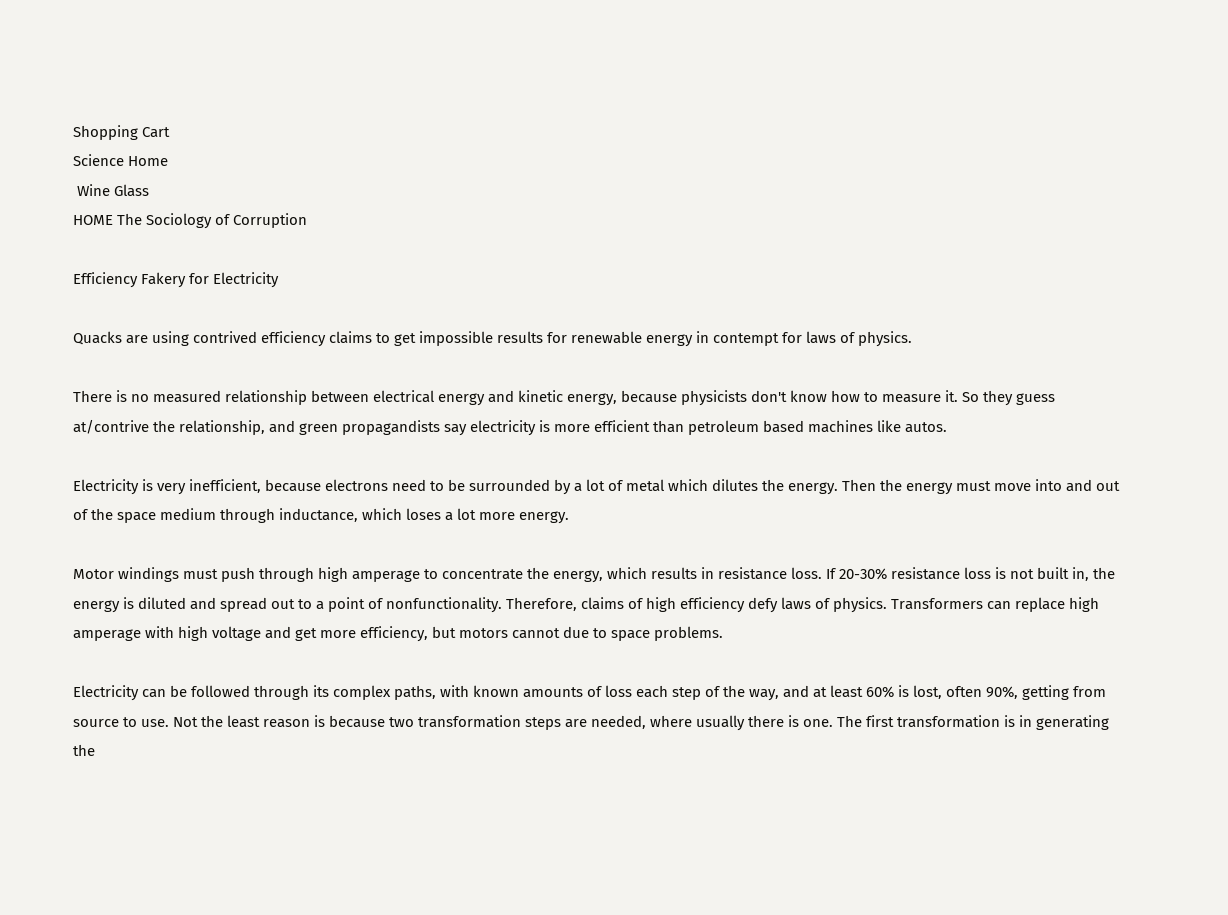Shopping Cart
Science Home
 Wine Glass
HOME The Sociology of Corruption

Efficiency Fakery for Electricity

Quacks are using contrived efficiency claims to get impossible results for renewable energy in contempt for laws of physics.

There is no measured relationship between electrical energy and kinetic energy, because physicists don't know how to measure it. So they guess at/contrive the relationship, and green propagandists say electricity is more efficient than petroleum based machines like autos.

Electricity is very inefficient, because electrons need to be surrounded by a lot of metal which dilutes the energy. Then the energy must move into and out of the space medium through inductance, which loses a lot more energy.

Motor windings must push through high amperage to concentrate the energy, which results in resistance loss. If 20-30% resistance loss is not built in, the energy is diluted and spread out to a point of nonfunctionality. Therefore, claims of high efficiency defy laws of physics. Transformers can replace high amperage with high voltage and get more efficiency, but motors cannot due to space problems.

Electricity can be followed through its complex paths, with known amounts of loss each step of the way, and at least 60% is lost, often 90%, getting from source to use. Not the least reason is because two transformation steps are needed, where usually there is one. The first transformation is in generating the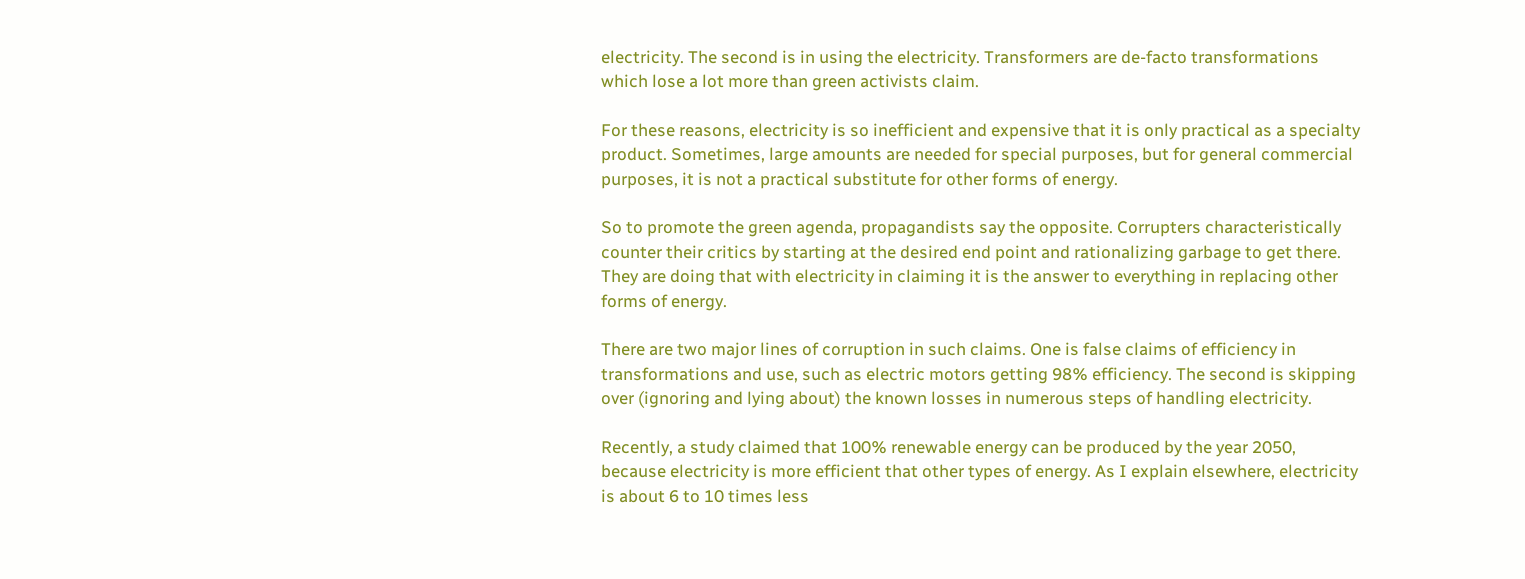electricity. The second is in using the electricity. Transformers are de-facto transformations which lose a lot more than green activists claim.

For these reasons, electricity is so inefficient and expensive that it is only practical as a specialty product. Sometimes, large amounts are needed for special purposes, but for general commercial purposes, it is not a practical substitute for other forms of energy.

So to promote the green agenda, propagandists say the opposite. Corrupters characteristically counter their critics by starting at the desired end point and rationalizing garbage to get there. They are doing that with electricity in claiming it is the answer to everything in replacing other forms of energy.

There are two major lines of corruption in such claims. One is false claims of efficiency in transformations and use, such as electric motors getting 98% efficiency. The second is skipping over (ignoring and lying about) the known losses in numerous steps of handling electricity.

Recently, a study claimed that 100% renewable energy can be produced by the year 2050, because electricity is more efficient that other types of energy. As I explain elsewhere, electricity is about 6 to 10 times less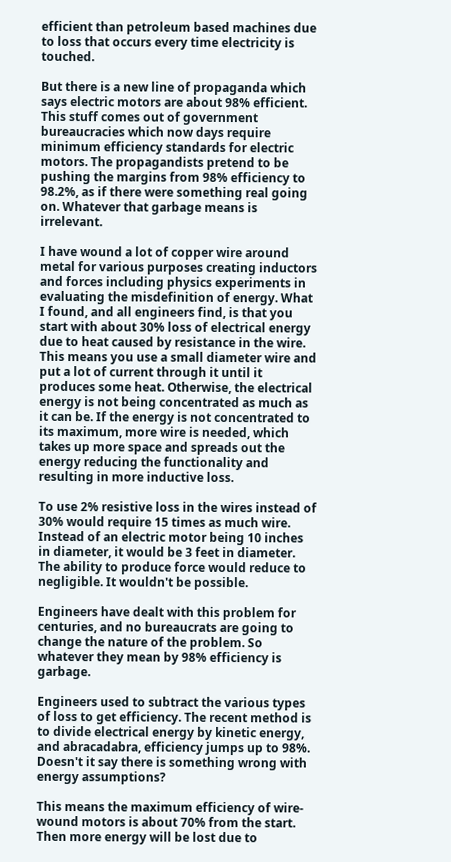efficient than petroleum based machines due to loss that occurs every time electricity is touched.

But there is a new line of propaganda which says electric motors are about 98% efficient. This stuff comes out of government bureaucracies which now days require minimum efficiency standards for electric motors. The propagandists pretend to be pushing the margins from 98% efficiency to 98.2%, as if there were something real going on. Whatever that garbage means is irrelevant.

I have wound a lot of copper wire around metal for various purposes creating inductors and forces including physics experiments in evaluating the misdefinition of energy. What I found, and all engineers find, is that you start with about 30% loss of electrical energy due to heat caused by resistance in the wire. This means you use a small diameter wire and put a lot of current through it until it produces some heat. Otherwise, the electrical energy is not being concentrated as much as it can be. If the energy is not concentrated to its maximum, more wire is needed, which takes up more space and spreads out the energy reducing the functionality and resulting in more inductive loss.

To use 2% resistive loss in the wires instead of 30% would require 15 times as much wire. Instead of an electric motor being 10 inches in diameter, it would be 3 feet in diameter. The ability to produce force would reduce to negligible. It wouldn't be possible.

Engineers have dealt with this problem for centuries, and no bureaucrats are going to change the nature of the problem. So whatever they mean by 98% efficiency is garbage.

Engineers used to subtract the various types of loss to get efficiency. The recent method is to divide electrical energy by kinetic energy, and abracadabra, efficiency jumps up to 98%. Doesn't it say there is something wrong with energy assumptions?

This means the maximum efficiency of wire-wound motors is about 70% from the start. Then more energy will be lost due to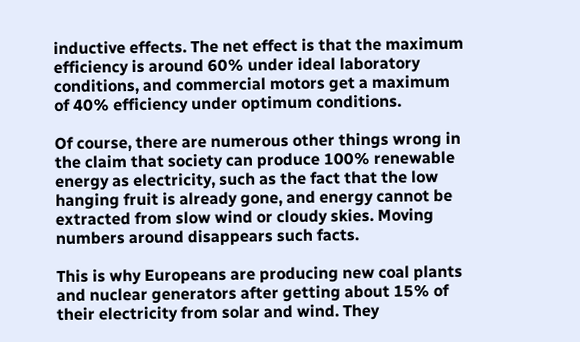inductive effects. The net effect is that the maximum efficiency is around 60% under ideal laboratory conditions, and commercial motors get a maximum of 40% efficiency under optimum conditions.

Of course, there are numerous other things wrong in the claim that society can produce 100% renewable energy as electricity, such as the fact that the low hanging fruit is already gone, and energy cannot be extracted from slow wind or cloudy skies. Moving numbers around disappears such facts.

This is why Europeans are producing new coal plants and nuclear generators after getting about 15% of their electricity from solar and wind. They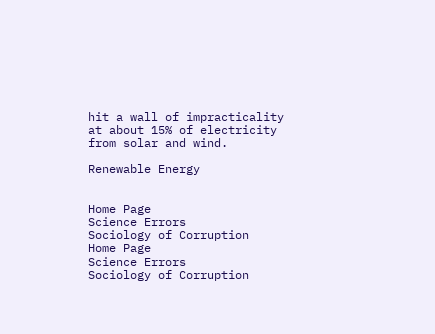hit a wall of impracticality at about 15% of electricity from solar and wind.

Renewable Energy


Home Page
Science Errors
Sociology of Corruption
Home Page
Science Errors
Sociology of Corruption